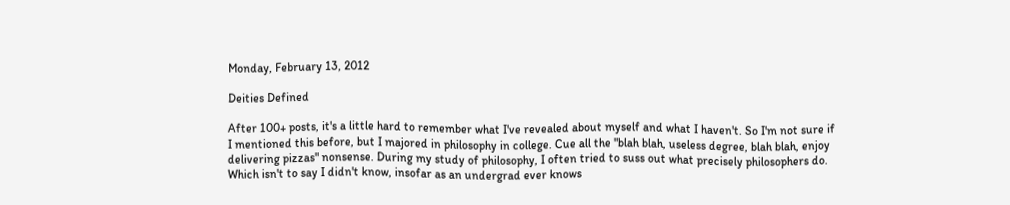Monday, February 13, 2012

Deities Defined

After 100+ posts, it's a little hard to remember what I've revealed about myself and what I haven't. So I'm not sure if I mentioned this before, but I majored in philosophy in college. Cue all the "blah blah, useless degree, blah blah, enjoy delivering pizzas" nonsense. During my study of philosophy, I often tried to suss out what precisely philosophers do. Which isn't to say I didn't know, insofar as an undergrad ever knows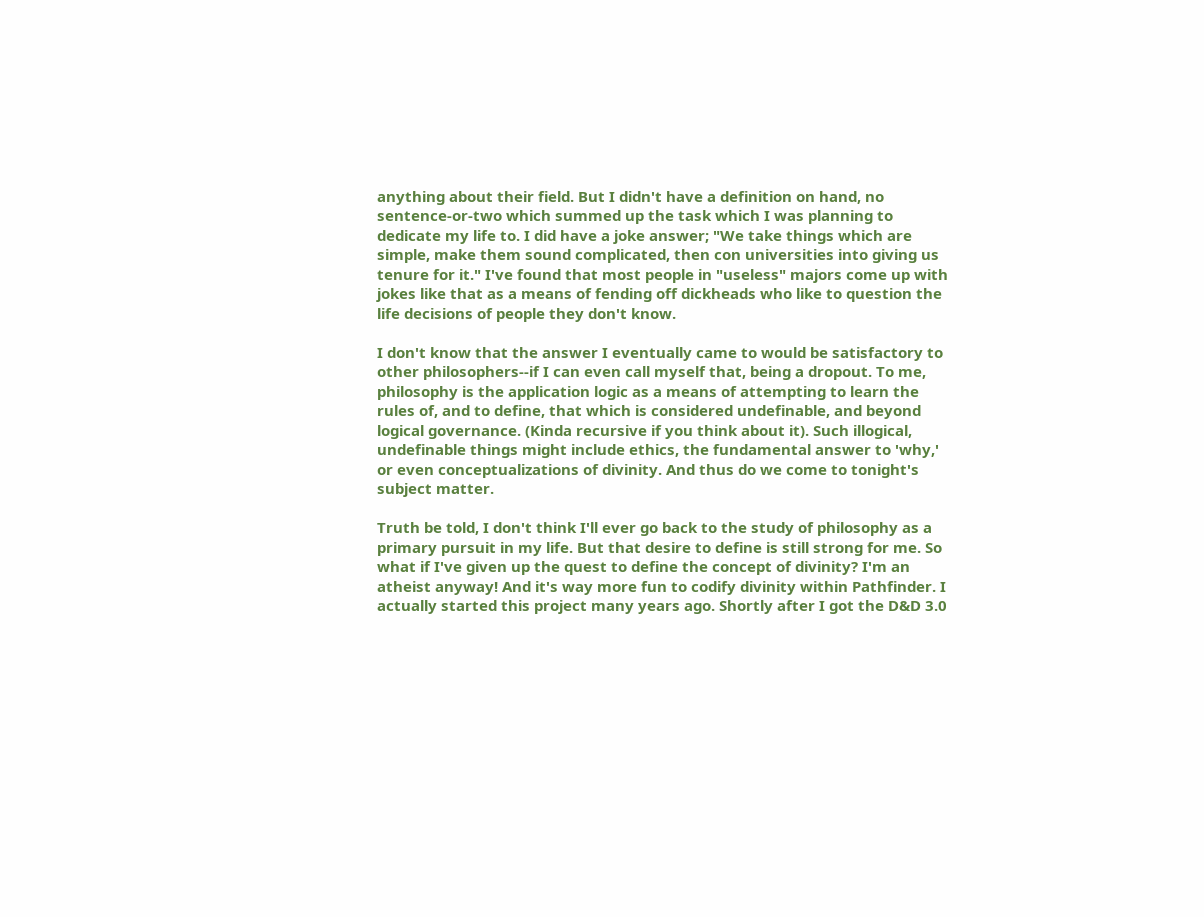anything about their field. But I didn't have a definition on hand, no sentence-or-two which summed up the task which I was planning to dedicate my life to. I did have a joke answer; "We take things which are simple, make them sound complicated, then con universities into giving us tenure for it." I've found that most people in "useless" majors come up with jokes like that as a means of fending off dickheads who like to question the life decisions of people they don't know.

I don't know that the answer I eventually came to would be satisfactory to other philosophers--if I can even call myself that, being a dropout. To me, philosophy is the application logic as a means of attempting to learn the rules of, and to define, that which is considered undefinable, and beyond logical governance. (Kinda recursive if you think about it). Such illogical, undefinable things might include ethics, the fundamental answer to 'why,' or even conceptualizations of divinity. And thus do we come to tonight's subject matter.

Truth be told, I don't think I'll ever go back to the study of philosophy as a primary pursuit in my life. But that desire to define is still strong for me. So what if I've given up the quest to define the concept of divinity? I'm an atheist anyway! And it's way more fun to codify divinity within Pathfinder. I actually started this project many years ago. Shortly after I got the D&D 3.0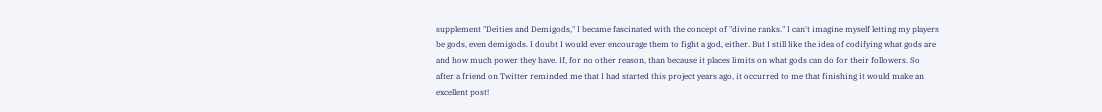supplement "Deities and Demigods," I became fascinated with the concept of "divine ranks." I can't imagine myself letting my players be gods, even demigods. I doubt I would ever encourage them to fight a god, either. But I still like the idea of codifying what gods are and how much power they have. If, for no other reason, than because it places limits on what gods can do for their followers. So after a friend on Twitter reminded me that I had started this project years ago, it occurred to me that finishing it would make an excellent post!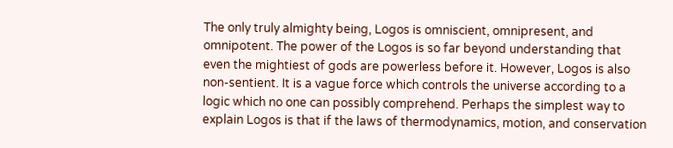The only truly almighty being, Logos is omniscient, omnipresent, and omnipotent. The power of the Logos is so far beyond understanding that even the mightiest of gods are powerless before it. However, Logos is also non-sentient. It is a vague force which controls the universe according to a logic which no one can possibly comprehend. Perhaps the simplest way to explain Logos is that if the laws of thermodynamics, motion, and conservation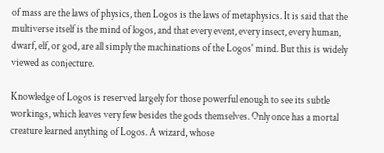of mass are the laws of physics, then Logos is the laws of metaphysics. It is said that the multiverse itself is the mind of logos, and that every event, every insect, every human, dwarf, elf, or god, are all simply the machinations of the Logos' mind. But this is widely viewed as conjecture.

Knowledge of Logos is reserved largely for those powerful enough to see its subtle workings, which leaves very few besides the gods themselves. Only once has a mortal creature learned anything of Logos. A wizard, whose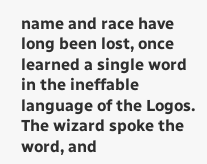name and race have long been lost, once learned a single word in the ineffable language of the Logos. The wizard spoke the word, and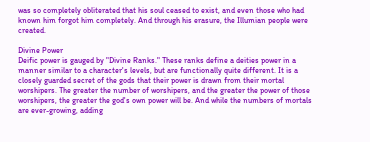was so completely obliterated that his soul ceased to exist, and even those who had known him forgot him completely. And through his erasure, the Illumian people were created.

Divine Power
Deific power is gauged by "Divine Ranks." These ranks define a deities power in a manner similar to a character's levels, but are functionally quite different. It is a closely guarded secret of the gods that their power is drawn from their mortal worshipers. The greater the number of worshipers, and the greater the power of those worshipers, the greater the god's own power will be. And while the numbers of mortals are ever-growing, adding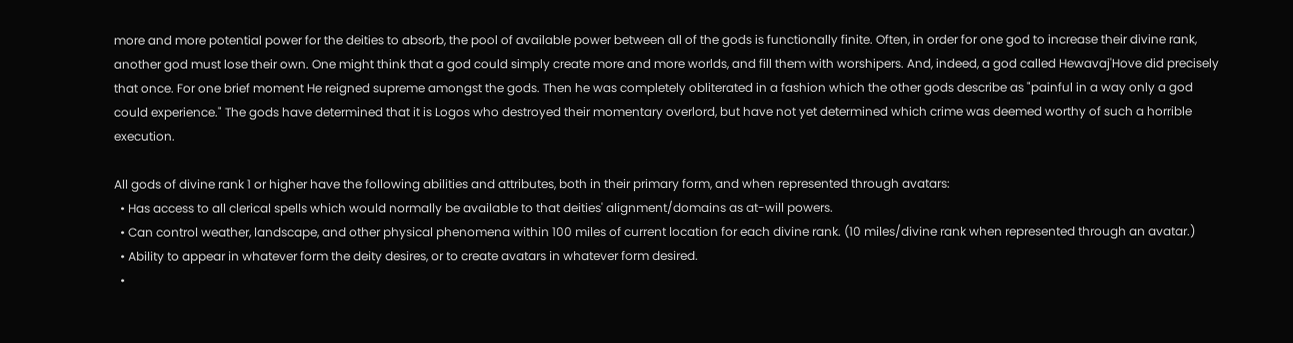more and more potential power for the deities to absorb, the pool of available power between all of the gods is functionally finite. Often, in order for one god to increase their divine rank, another god must lose their own. One might think that a god could simply create more and more worlds, and fill them with worshipers. And, indeed, a god called Hewavaj'Hove did precisely that once. For one brief moment He reigned supreme amongst the gods. Then he was completely obliterated in a fashion which the other gods describe as "painful in a way only a god could experience." The gods have determined that it is Logos who destroyed their momentary overlord, but have not yet determined which crime was deemed worthy of such a horrible execution.

All gods of divine rank 1 or higher have the following abilities and attributes, both in their primary form, and when represented through avatars:
  • Has access to all clerical spells which would normally be available to that deities' alignment/domains as at-will powers.
  • Can control weather, landscape, and other physical phenomena within 100 miles of current location for each divine rank. (10 miles/divine rank when represented through an avatar.)
  • Ability to appear in whatever form the deity desires, or to create avatars in whatever form desired.
  •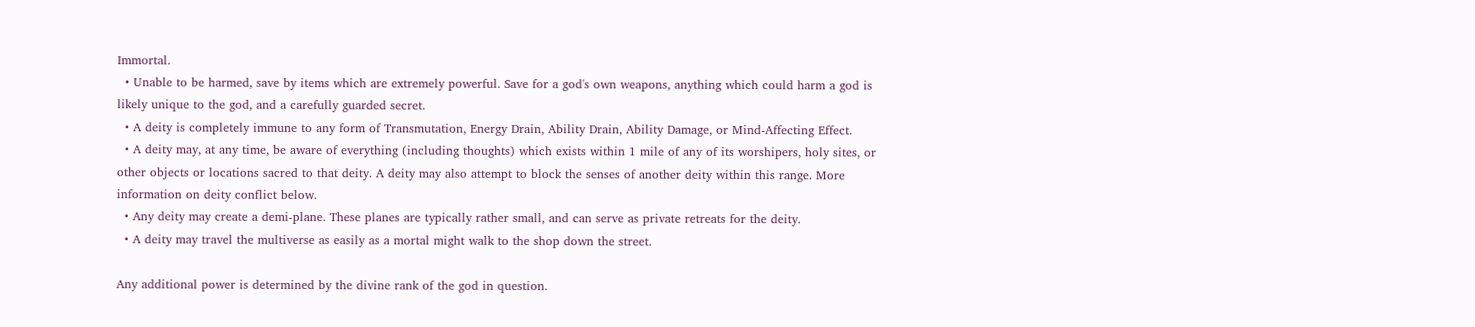Immortal.
  • Unable to be harmed, save by items which are extremely powerful. Save for a god's own weapons, anything which could harm a god is likely unique to the god, and a carefully guarded secret.
  • A deity is completely immune to any form of Transmutation, Energy Drain, Ability Drain, Ability Damage, or Mind-Affecting Effect.
  • A deity may, at any time, be aware of everything (including thoughts) which exists within 1 mile of any of its worshipers, holy sites, or other objects or locations sacred to that deity. A deity may also attempt to block the senses of another deity within this range. More information on deity conflict below.
  • Any deity may create a demi-plane. These planes are typically rather small, and can serve as private retreats for the deity.
  • A deity may travel the multiverse as easily as a mortal might walk to the shop down the street.

Any additional power is determined by the divine rank of the god in question.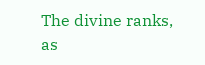The divine ranks, as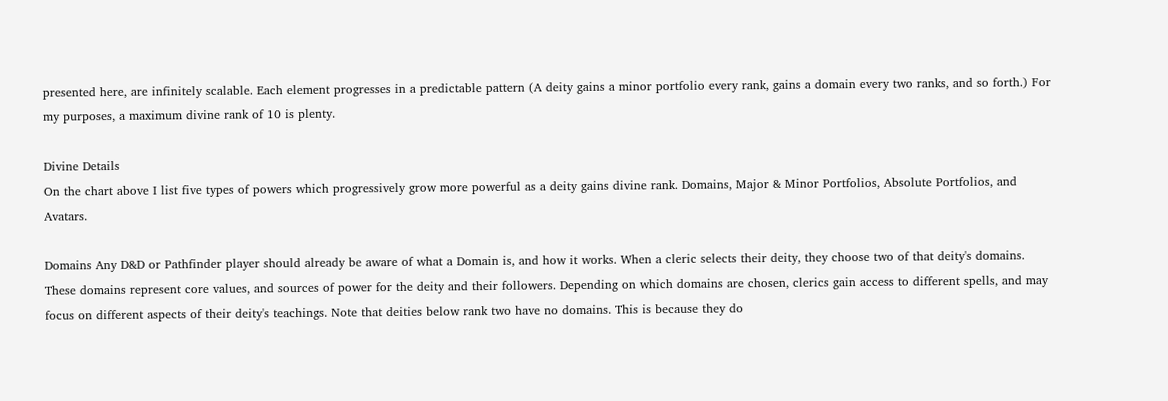presented here, are infinitely scalable. Each element progresses in a predictable pattern (A deity gains a minor portfolio every rank, gains a domain every two ranks, and so forth.) For my purposes, a maximum divine rank of 10 is plenty.

Divine Details
On the chart above I list five types of powers which progressively grow more powerful as a deity gains divine rank. Domains, Major & Minor Portfolios, Absolute Portfolios, and Avatars.

Domains Any D&D or Pathfinder player should already be aware of what a Domain is, and how it works. When a cleric selects their deity, they choose two of that deity's domains. These domains represent core values, and sources of power for the deity and their followers. Depending on which domains are chosen, clerics gain access to different spells, and may focus on different aspects of their deity's teachings. Note that deities below rank two have no domains. This is because they do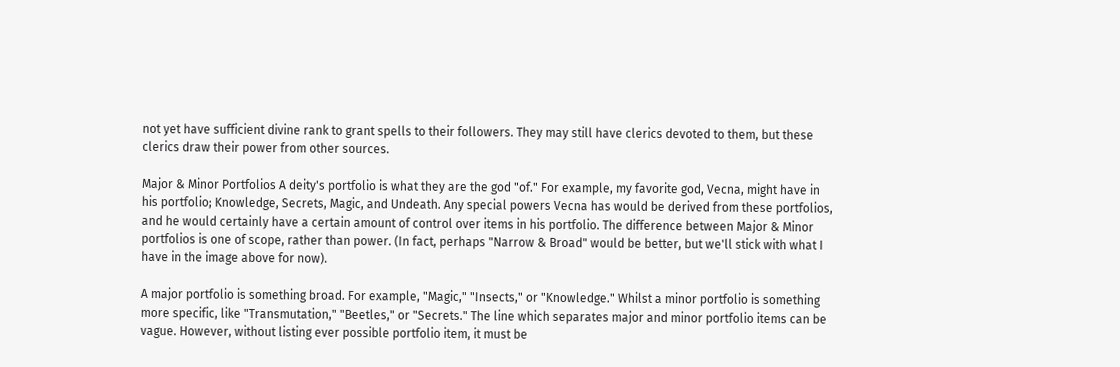not yet have sufficient divine rank to grant spells to their followers. They may still have clerics devoted to them, but these clerics draw their power from other sources.

Major & Minor Portfolios A deity's portfolio is what they are the god "of." For example, my favorite god, Vecna, might have in his portfolio; Knowledge, Secrets, Magic, and Undeath. Any special powers Vecna has would be derived from these portfolios, and he would certainly have a certain amount of control over items in his portfolio. The difference between Major & Minor portfolios is one of scope, rather than power. (In fact, perhaps "Narrow & Broad" would be better, but we'll stick with what I have in the image above for now).

A major portfolio is something broad. For example, "Magic," "Insects," or "Knowledge." Whilst a minor portfolio is something more specific, like "Transmutation," "Beetles," or "Secrets." The line which separates major and minor portfolio items can be vague. However, without listing ever possible portfolio item, it must be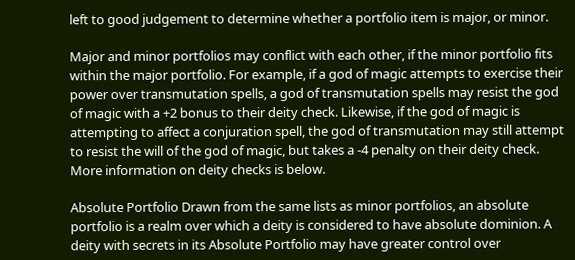left to good judgement to determine whether a portfolio item is major, or minor.

Major and minor portfolios may conflict with each other, if the minor portfolio fits within the major portfolio. For example, if a god of magic attempts to exercise their power over transmutation spells, a god of transmutation spells may resist the god of magic with a +2 bonus to their deity check. Likewise, if the god of magic is attempting to affect a conjuration spell, the god of transmutation may still attempt to resist the will of the god of magic, but takes a -4 penalty on their deity check. More information on deity checks is below.

Absolute Portfolio Drawn from the same lists as minor portfolios, an absolute portfolio is a realm over which a deity is considered to have absolute dominion. A deity with secrets in its Absolute Portfolio may have greater control over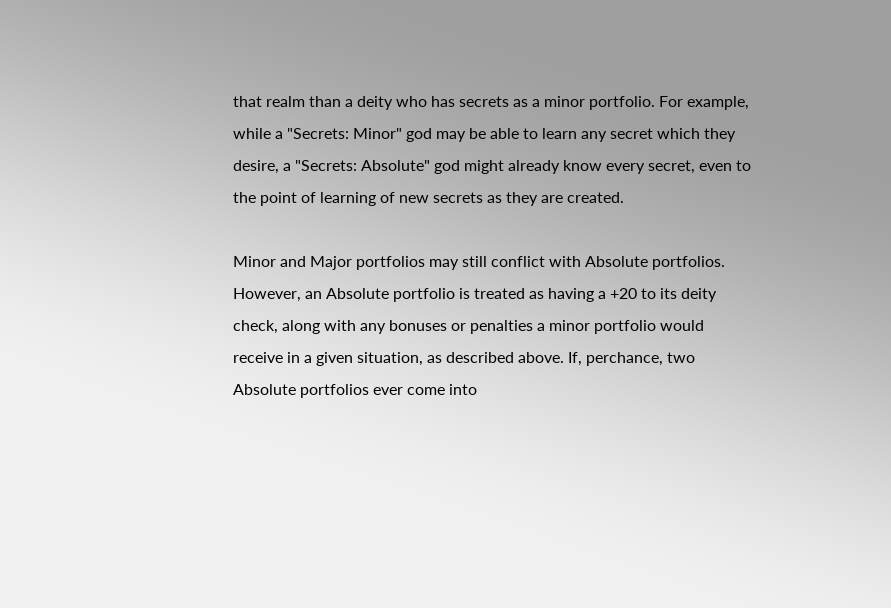that realm than a deity who has secrets as a minor portfolio. For example, while a "Secrets: Minor" god may be able to learn any secret which they desire, a "Secrets: Absolute" god might already know every secret, even to the point of learning of new secrets as they are created.

Minor and Major portfolios may still conflict with Absolute portfolios. However, an Absolute portfolio is treated as having a +20 to its deity check, along with any bonuses or penalties a minor portfolio would receive in a given situation, as described above. If, perchance, two Absolute portfolios ever come into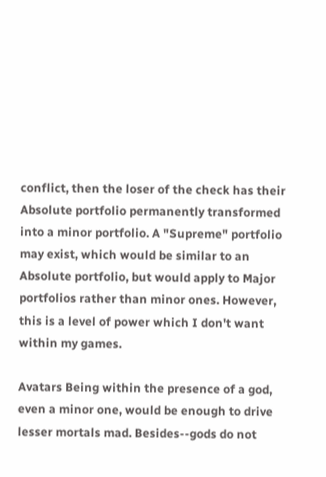conflict, then the loser of the check has their Absolute portfolio permanently transformed into a minor portfolio. A "Supreme" portfolio may exist, which would be similar to an Absolute portfolio, but would apply to Major portfolios rather than minor ones. However, this is a level of power which I don't want within my games.

Avatars Being within the presence of a god, even a minor one, would be enough to drive lesser mortals mad. Besides--gods do not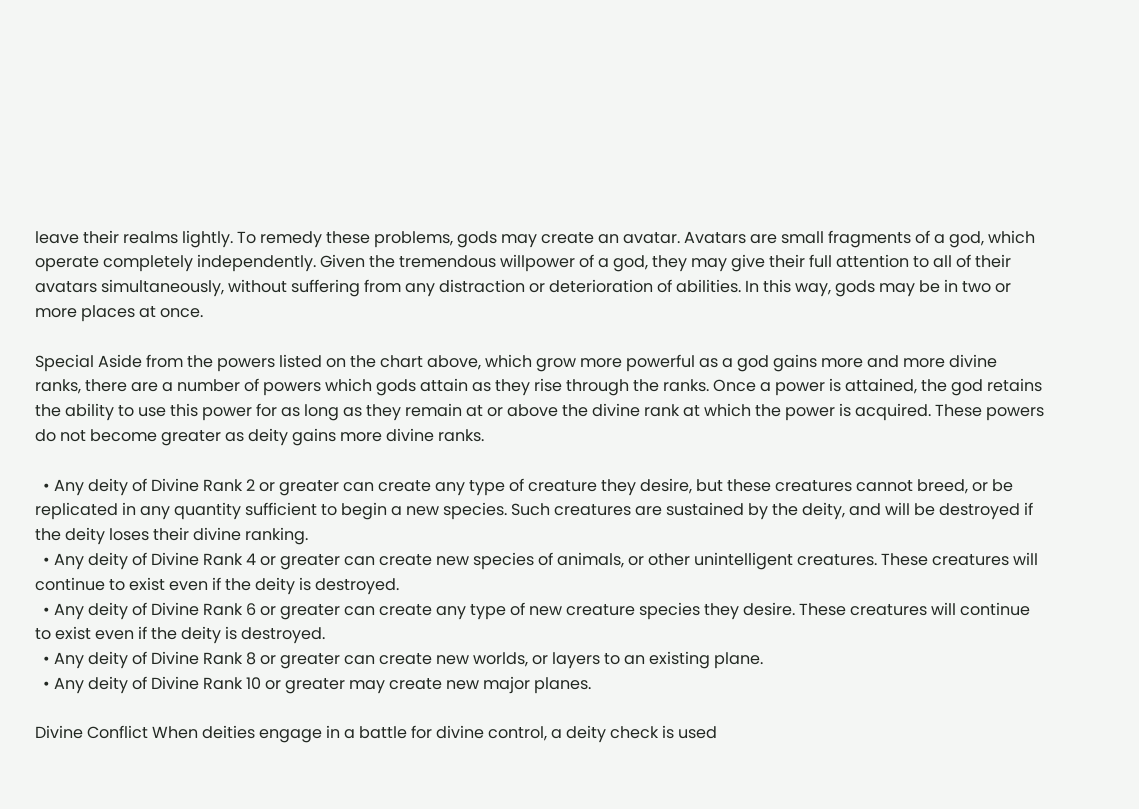leave their realms lightly. To remedy these problems, gods may create an avatar. Avatars are small fragments of a god, which operate completely independently. Given the tremendous willpower of a god, they may give their full attention to all of their avatars simultaneously, without suffering from any distraction or deterioration of abilities. In this way, gods may be in two or more places at once.

Special Aside from the powers listed on the chart above, which grow more powerful as a god gains more and more divine ranks, there are a number of powers which gods attain as they rise through the ranks. Once a power is attained, the god retains the ability to use this power for as long as they remain at or above the divine rank at which the power is acquired. These powers do not become greater as deity gains more divine ranks.

  • Any deity of Divine Rank 2 or greater can create any type of creature they desire, but these creatures cannot breed, or be replicated in any quantity sufficient to begin a new species. Such creatures are sustained by the deity, and will be destroyed if the deity loses their divine ranking.
  • Any deity of Divine Rank 4 or greater can create new species of animals, or other unintelligent creatures. These creatures will continue to exist even if the deity is destroyed.
  • Any deity of Divine Rank 6 or greater can create any type of new creature species they desire. These creatures will continue to exist even if the deity is destroyed.
  • Any deity of Divine Rank 8 or greater can create new worlds, or layers to an existing plane.
  • Any deity of Divine Rank 10 or greater may create new major planes.

Divine Conflict When deities engage in a battle for divine control, a deity check is used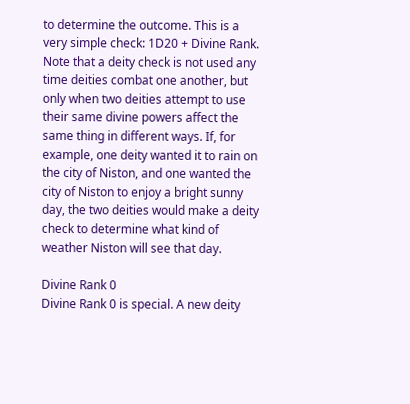to determine the outcome. This is a very simple check: 1D20 + Divine Rank. Note that a deity check is not used any time deities combat one another, but only when two deities attempt to use their same divine powers affect the same thing in different ways. If, for example, one deity wanted it to rain on the city of Niston, and one wanted the city of Niston to enjoy a bright sunny day, the two deities would make a deity check to determine what kind of weather Niston will see that day.

Divine Rank 0
Divine Rank 0 is special. A new deity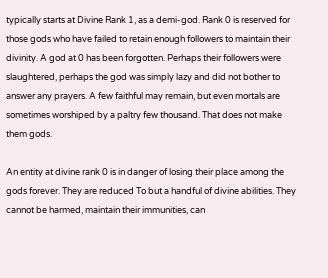typically starts at Divine Rank 1, as a demi-god. Rank 0 is reserved for those gods who have failed to retain enough followers to maintain their divinity. A god at 0 has been forgotten. Perhaps their followers were slaughtered, perhaps the god was simply lazy and did not bother to answer any prayers. A few faithful may remain, but even mortals are sometimes worshiped by a paltry few thousand. That does not make them gods.

An entity at divine rank 0 is in danger of losing their place among the gods forever. They are reduced To but a handful of divine abilities. They cannot be harmed, maintain their immunities, can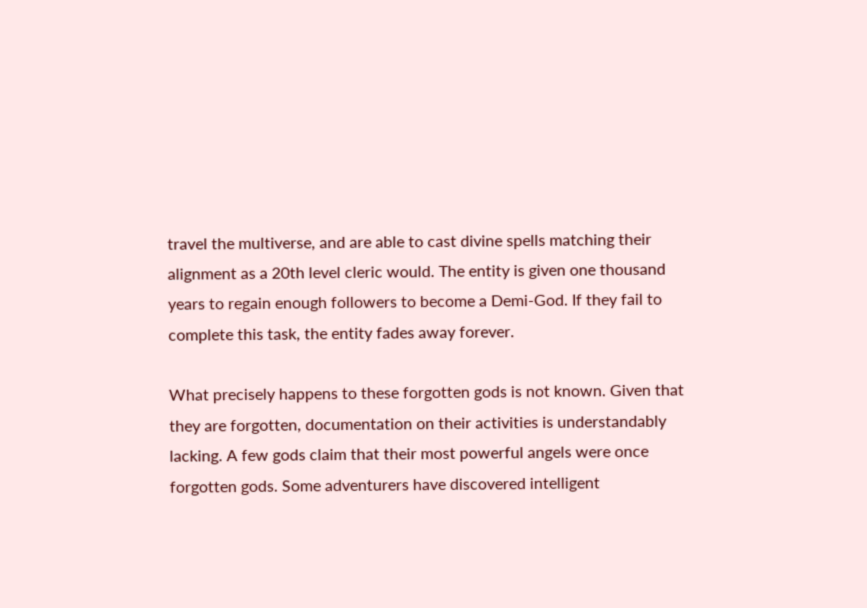travel the multiverse, and are able to cast divine spells matching their alignment as a 20th level cleric would. The entity is given one thousand years to regain enough followers to become a Demi-God. If they fail to complete this task, the entity fades away forever.

What precisely happens to these forgotten gods is not known. Given that they are forgotten, documentation on their activities is understandably lacking. A few gods claim that their most powerful angels were once forgotten gods. Some adventurers have discovered intelligent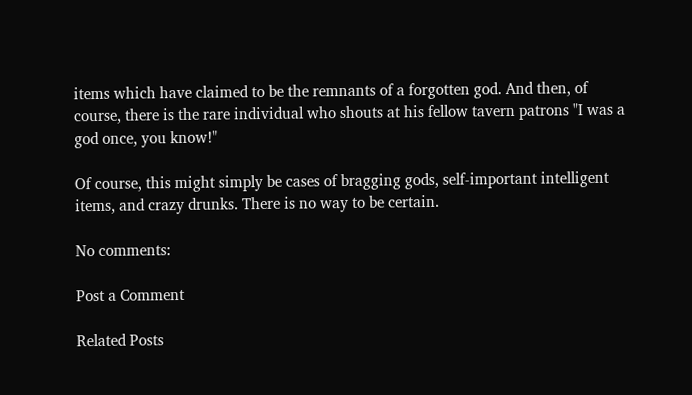items which have claimed to be the remnants of a forgotten god. And then, of course, there is the rare individual who shouts at his fellow tavern patrons "I was a god once, you know!"

Of course, this might simply be cases of bragging gods, self-important intelligent items, and crazy drunks. There is no way to be certain.

No comments:

Post a Comment

Related Posts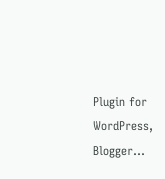Plugin for WordPress, Blogger...